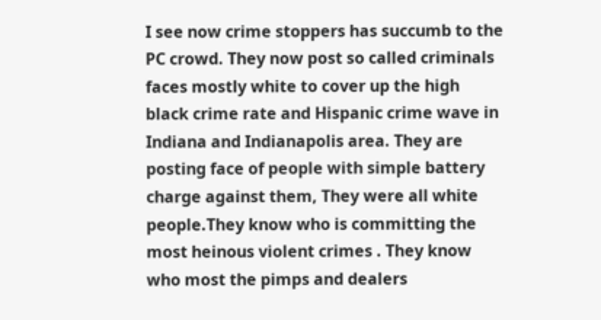I see now crime stoppers has succumb to the PC crowd. They now post so called criminals faces mostly white to cover up the high black crime rate and Hispanic crime wave in Indiana and Indianapolis area. They are posting face of people with simple battery charge against them, They were all white people.They know who is committing the most heinous violent crimes . They know who most the pimps and dealers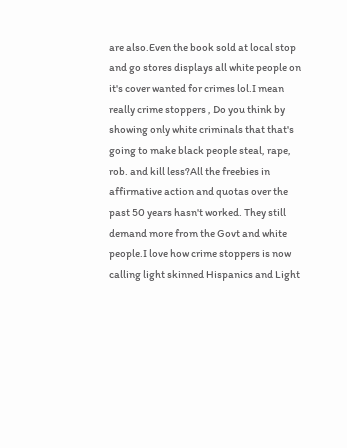are also.Even the book sold at local stop and go stores displays all white people on it's cover wanted for crimes lol.I mean really crime stoppers , Do you think by showing only white criminals that that's going to make black people steal, rape, rob. and kill less?All the freebies in affirmative action and quotas over the past 50 years hasn't worked. They still demand more from the Govt and white people.I love how crime stoppers is now calling light skinned Hispanics and Light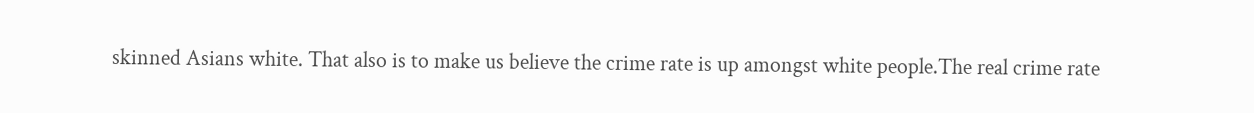skinned Asians white. That also is to make us believe the crime rate is up amongst white people.The real crime rate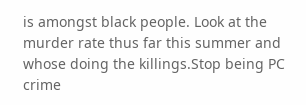is amongst black people. Look at the murder rate thus far this summer and whose doing the killings.Stop being PC crime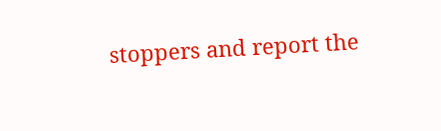stoppers and report the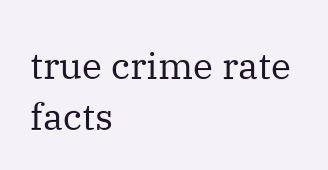true crime rate facts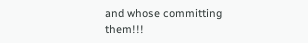and whose committing them!!!